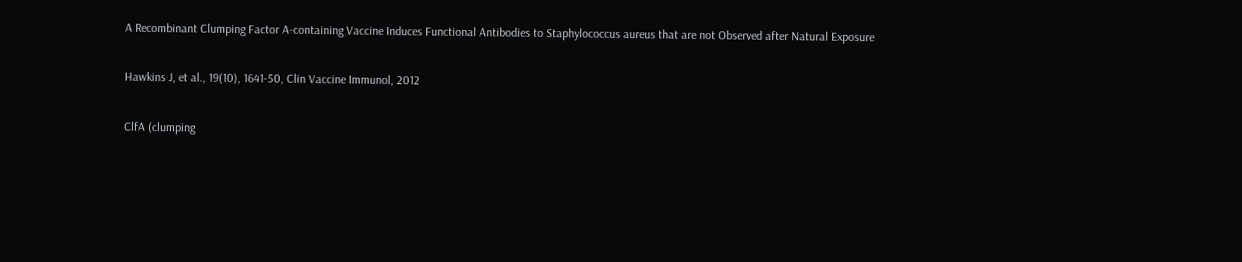A Recombinant Clumping Factor A-containing Vaccine Induces Functional Antibodies to Staphylococcus aureus that are not Observed after Natural Exposure

Hawkins J, et al., 19(10), 1641-50, Clin Vaccine Immunol, 2012

ClfA (clumping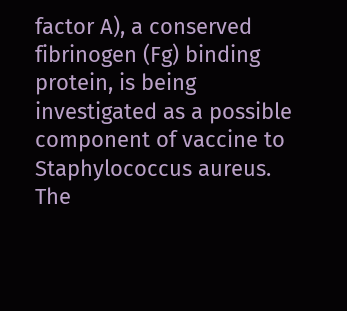factor A), a conserved fibrinogen (Fg) binding protein, is being investigated as a possible component of vaccine to Staphylococcus aureus. The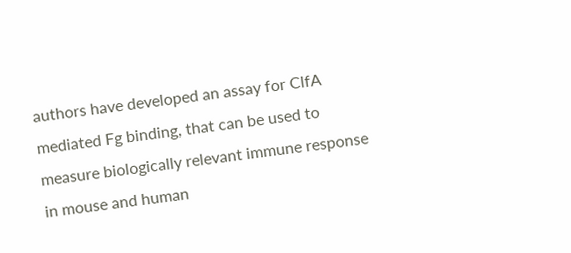authors have developed an assay for ClfA mediated Fg binding, that can be used to measure biologically relevant immune response in mouse and human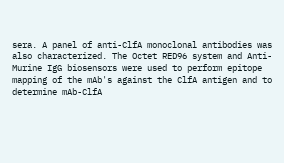sera. A panel of anti-ClfA monoclonal antibodies was also characterized. The Octet RED96 system and Anti-Murine IgG biosensors were used to perform epitope mapping of the mAb's against the ClfA antigen and to determine mAb-ClfA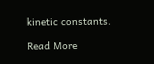kinetic constants.

Read More